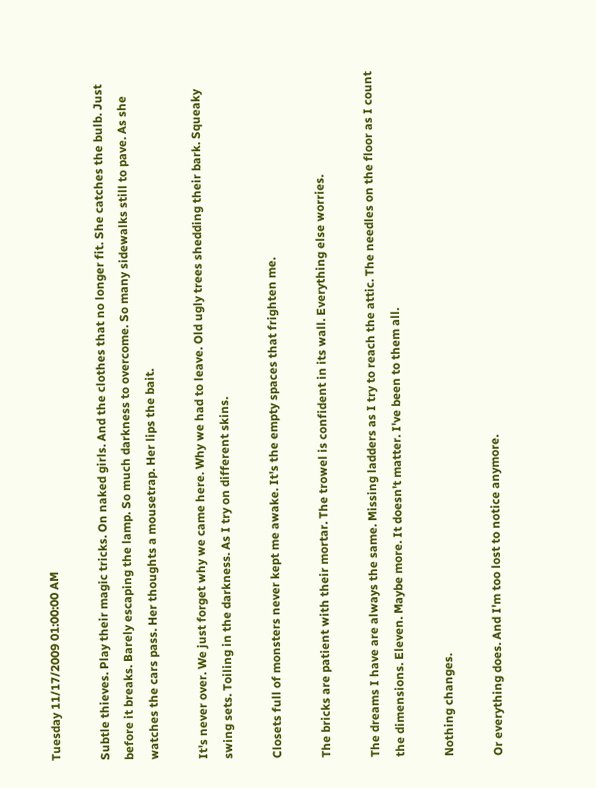Tuesday 11/17/2009 01:00:00 AM

Subtle thieves. Play their magic tricks. On naked girls. And the clothes that no longer fit. She catches the bulb. Just before it breaks. Barely escaping the lamp. So much darkness to overcome. So many sidewalks still to pave. As she watches the cars pass. Her thoughts a mousetrap. Her lips the bait.

It's never over. We just forget why we came here. Why we had to leave. Old ugly trees shedding their bark. Squeaky swing sets. Toiling in the darkness. As I try on different skins.

Closets full of monsters never kept me awake. It's the empty spaces that frighten me.

The bricks are patient with their mortar. The trowel is confident in its wall. Everything else worries.

The dreams I have are always the same. Missing ladders as I try to reach the attic. The needles on the floor as I count the dimensions. Eleven. Maybe more. It doesn't matter. I've been to them all.

Nothing changes.

Or everything does. And I'm too lost to notice anymore.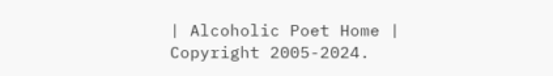| Alcoholic Poet Home |
Copyright 2005-2024.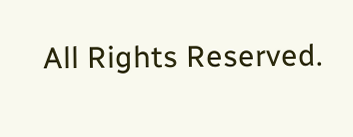All Rights Reserved.